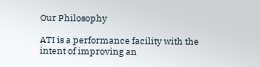Our Philosophy

ATI is a performance facility with the intent of improving an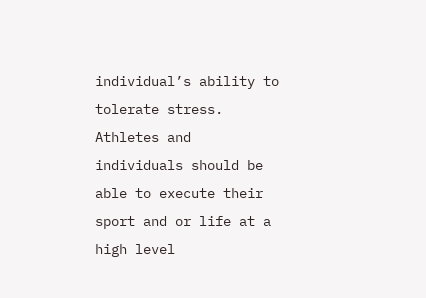individual’s ability to tolerate stress. Athletes and individuals should be able to execute their sport and or life at a high level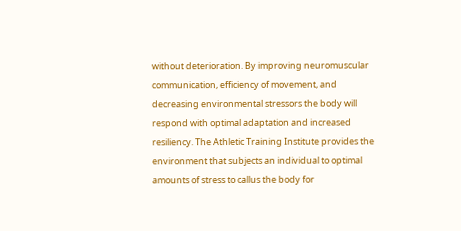without deterioration. By improving neuromuscular communication, efficiency of movement, and decreasing environmental stressors the body will respond with optimal adaptation and increased resiliency. The Athletic Training Institute provides the environment that subjects an individual to optimal amounts of stress to callus the body for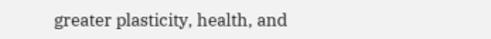greater plasticity, health, and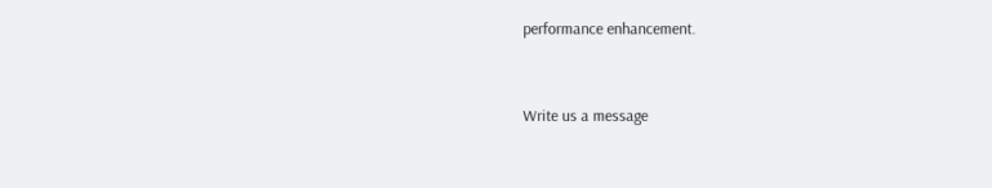performance enhancement.


Write us a message